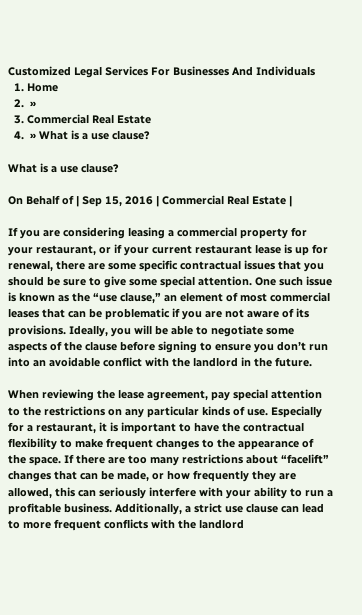Customized Legal Services For Businesses And Individuals
  1. Home
  2.  »
  3. Commercial Real Estate
  4.  » What is a use clause?

What is a use clause?

On Behalf of | Sep 15, 2016 | Commercial Real Estate |

If you are considering leasing a commercial property for your restaurant, or if your current restaurant lease is up for renewal, there are some specific contractual issues that you should be sure to give some special attention. One such issue is known as the “use clause,” an element of most commercial leases that can be problematic if you are not aware of its provisions. Ideally, you will be able to negotiate some aspects of the clause before signing to ensure you don’t run into an avoidable conflict with the landlord in the future.

When reviewing the lease agreement, pay special attention to the restrictions on any particular kinds of use. Especially for a restaurant, it is important to have the contractual flexibility to make frequent changes to the appearance of the space. If there are too many restrictions about “facelift” changes that can be made, or how frequently they are allowed, this can seriously interfere with your ability to run a profitable business. Additionally, a strict use clause can lead to more frequent conflicts with the landlord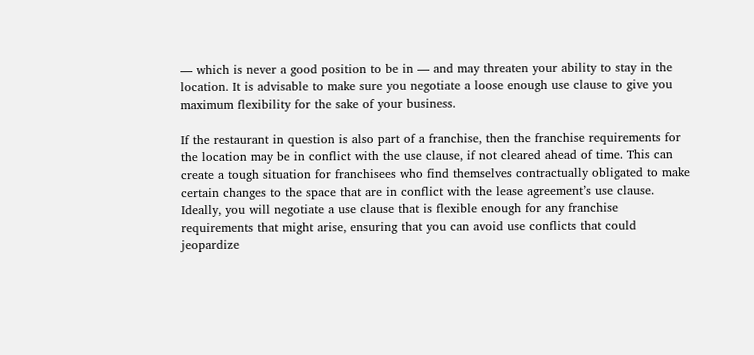— which is never a good position to be in — and may threaten your ability to stay in the location. It is advisable to make sure you negotiate a loose enough use clause to give you maximum flexibility for the sake of your business.

If the restaurant in question is also part of a franchise, then the franchise requirements for the location may be in conflict with the use clause, if not cleared ahead of time. This can create a tough situation for franchisees who find themselves contractually obligated to make certain changes to the space that are in conflict with the lease agreement’s use clause. Ideally, you will negotiate a use clause that is flexible enough for any franchise requirements that might arise, ensuring that you can avoid use conflicts that could jeopardize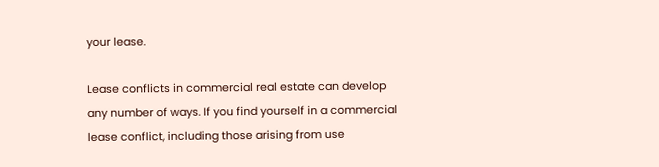your lease.

Lease conflicts in commercial real estate can develop any number of ways. If you find yourself in a commercial lease conflict, including those arising from use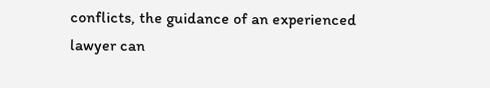conflicts, the guidance of an experienced lawyer can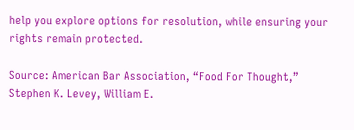help you explore options for resolution, while ensuring your rights remain protected.

Source: American Bar Association, “Food For Thought,” Stephen K. Levey, William E.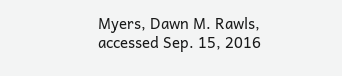Myers, Dawn M. Rawls, accessed Sep. 15, 2016